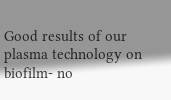Good results of our plasma technology on biofilm- no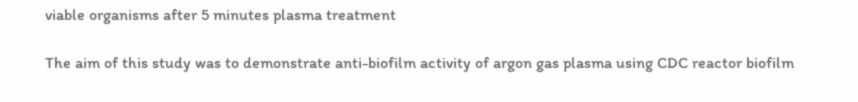viable organisms after 5 minutes plasma treatment

The aim of this study was to demonstrate anti-biofilm activity of argon gas plasma using CDC reactor biofilm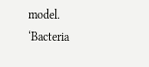model. ‘Bacteria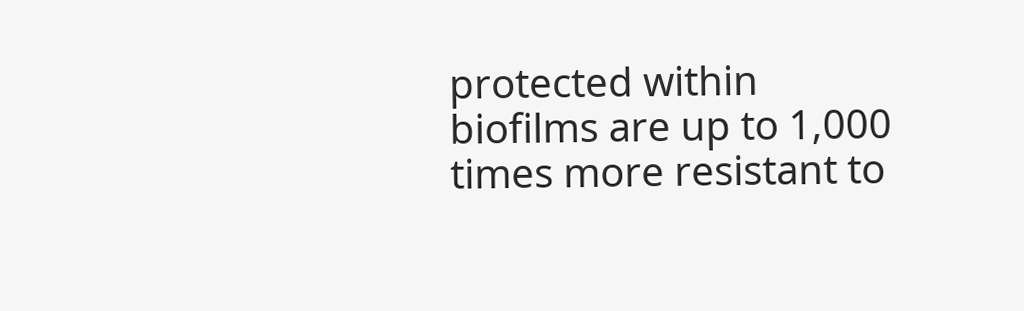protected within biofilms are up to 1,000 times more resistant to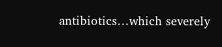antibiotics…which severely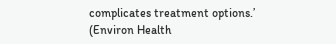complicates treatment options.’ (Environ Health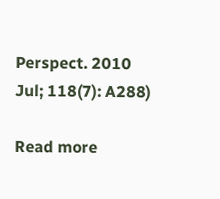Perspect. 2010 Jul; 118(7): A288)

Read more